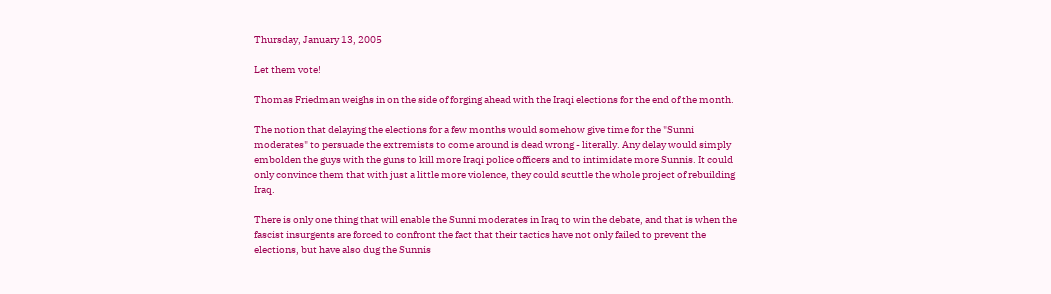Thursday, January 13, 2005

Let them vote!

Thomas Friedman weighs in on the side of forging ahead with the Iraqi elections for the end of the month.

The notion that delaying the elections for a few months would somehow give time for the "Sunni moderates" to persuade the extremists to come around is dead wrong - literally. Any delay would simply embolden the guys with the guns to kill more Iraqi police officers and to intimidate more Sunnis. It could only convince them that with just a little more violence, they could scuttle the whole project of rebuilding Iraq.

There is only one thing that will enable the Sunni moderates in Iraq to win the debate, and that is when the fascist insurgents are forced to confront the fact that their tactics have not only failed to prevent the elections, but have also dug the Sunnis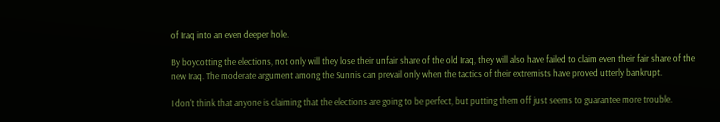of Iraq into an even deeper hole.

By boycotting the elections, not only will they lose their unfair share of the old Iraq, they will also have failed to claim even their fair share of the new Iraq. The moderate argument among the Sunnis can prevail only when the tactics of their extremists have proved utterly bankrupt.

I don't think that anyone is claiming that the elections are going to be perfect, but putting them off just seems to guarantee more trouble.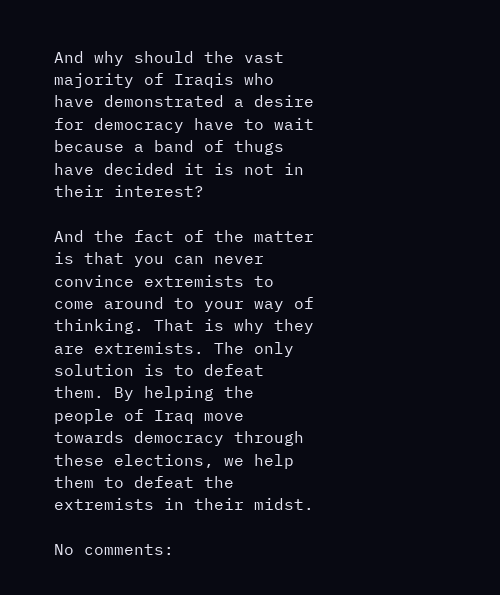And why should the vast majority of Iraqis who have demonstrated a desire for democracy have to wait because a band of thugs have decided it is not in their interest?

And the fact of the matter is that you can never convince extremists to come around to your way of thinking. That is why they are extremists. The only solution is to defeat them. By helping the people of Iraq move towards democracy through these elections, we help them to defeat the extremists in their midst.

No comments: